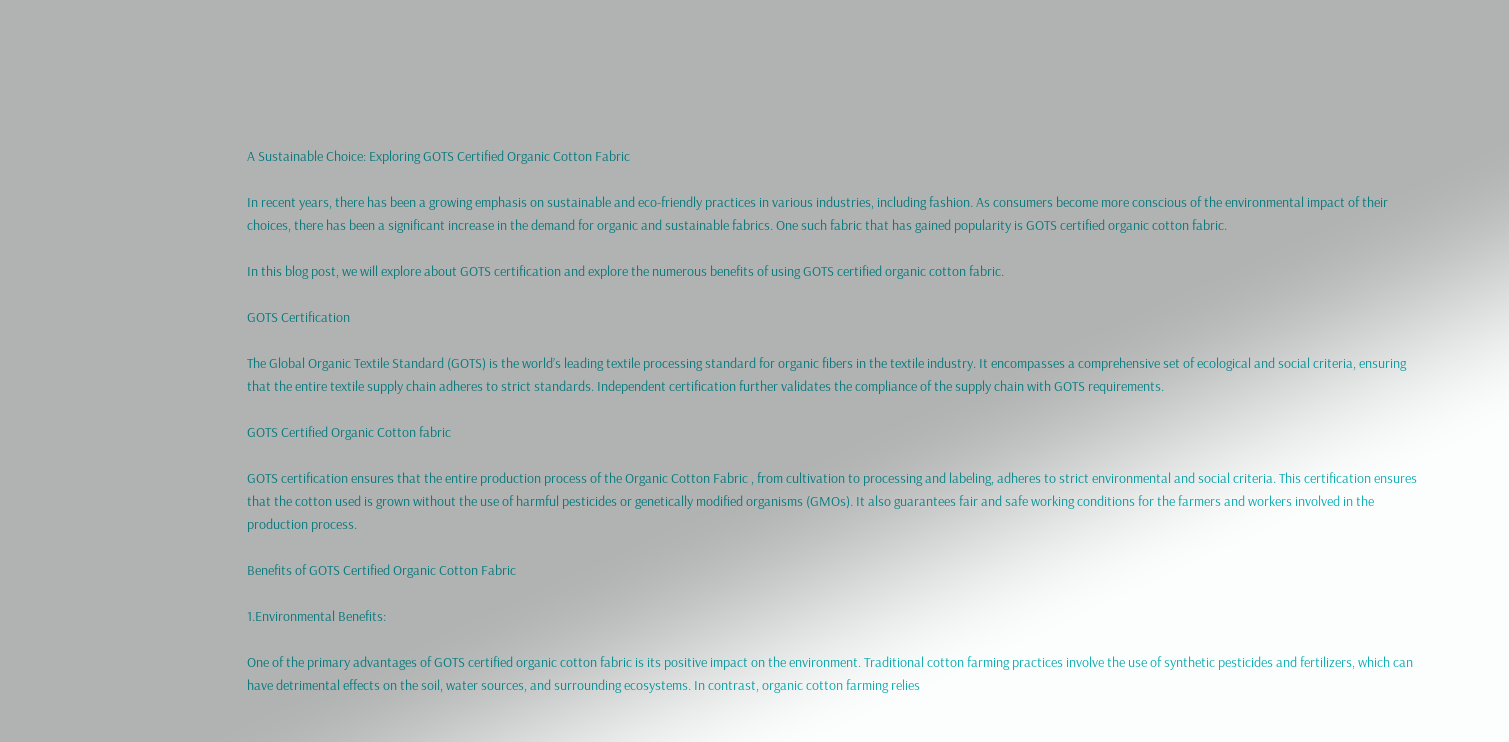A Sustainable Choice: Exploring GOTS Certified Organic Cotton Fabric

In recent years, there has been a growing emphasis on sustainable and eco-friendly practices in various industries, including fashion. As consumers become more conscious of the environmental impact of their choices, there has been a significant increase in the demand for organic and sustainable fabrics. One such fabric that has gained popularity is GOTS certified organic cotton fabric.

In this blog post, we will explore about GOTS certification and explore the numerous benefits of using GOTS certified organic cotton fabric.

GOTS Certification

The Global Organic Textile Standard (GOTS) is the world’s leading textile processing standard for organic fibers in the textile industry. It encompasses a comprehensive set of ecological and social criteria, ensuring that the entire textile supply chain adheres to strict standards. Independent certification further validates the compliance of the supply chain with GOTS requirements.

GOTS Certified Organic Cotton fabric

GOTS certification ensures that the entire production process of the Organic Cotton Fabric , from cultivation to processing and labeling, adheres to strict environmental and social criteria. This certification ensures that the cotton used is grown without the use of harmful pesticides or genetically modified organisms (GMOs). It also guarantees fair and safe working conditions for the farmers and workers involved in the production process.

Benefits of GOTS Certified Organic Cotton Fabric

1.Environmental Benefits:

One of the primary advantages of GOTS certified organic cotton fabric is its positive impact on the environment. Traditional cotton farming practices involve the use of synthetic pesticides and fertilizers, which can have detrimental effects on the soil, water sources, and surrounding ecosystems. In contrast, organic cotton farming relies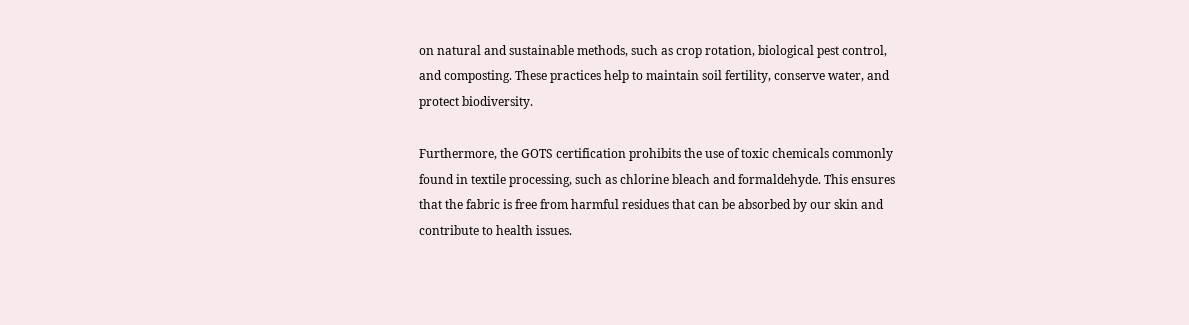on natural and sustainable methods, such as crop rotation, biological pest control, and composting. These practices help to maintain soil fertility, conserve water, and protect biodiversity.

Furthermore, the GOTS certification prohibits the use of toxic chemicals commonly found in textile processing, such as chlorine bleach and formaldehyde. This ensures that the fabric is free from harmful residues that can be absorbed by our skin and contribute to health issues.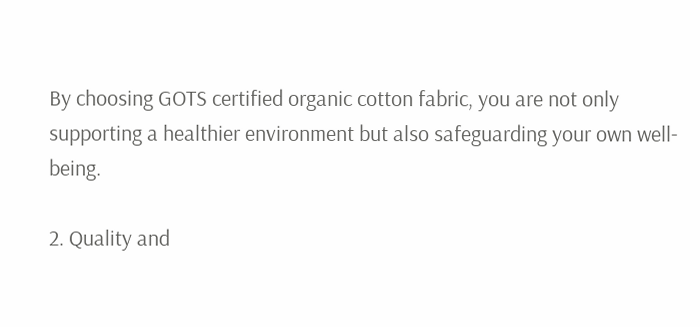By choosing GOTS certified organic cotton fabric, you are not only supporting a healthier environment but also safeguarding your own well-being.

2. Quality and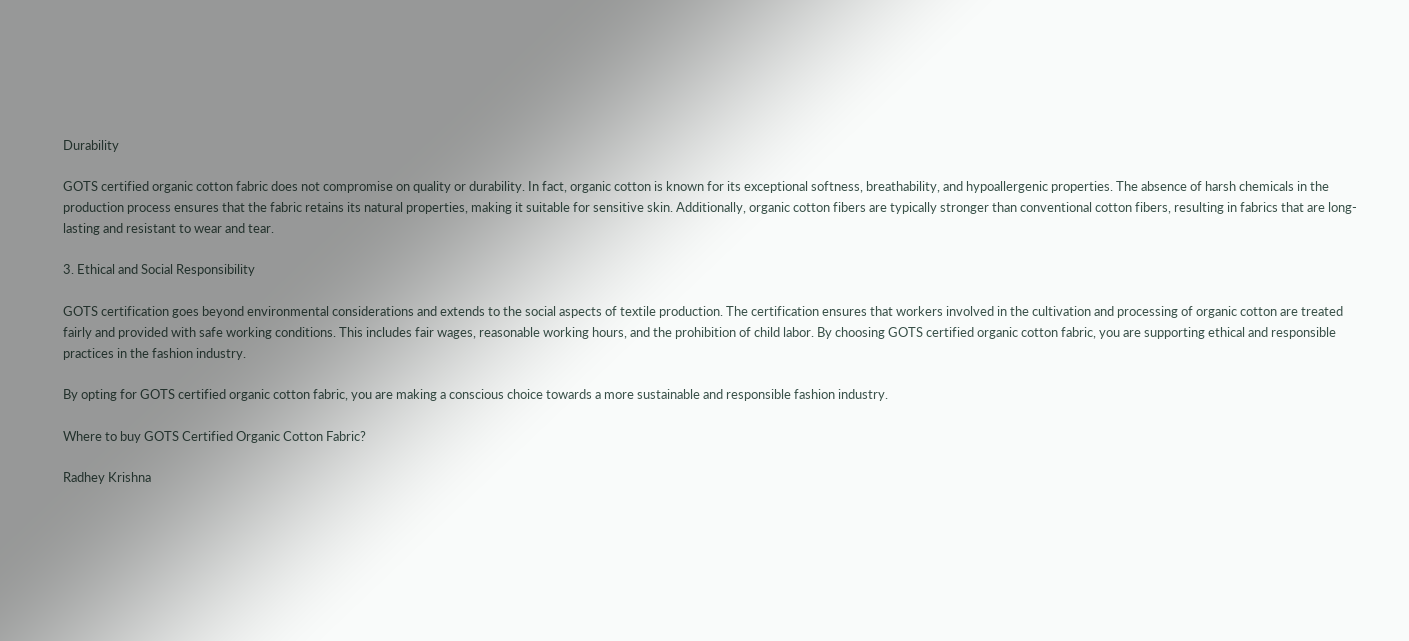Durability

GOTS certified organic cotton fabric does not compromise on quality or durability. In fact, organic cotton is known for its exceptional softness, breathability, and hypoallergenic properties. The absence of harsh chemicals in the production process ensures that the fabric retains its natural properties, making it suitable for sensitive skin. Additionally, organic cotton fibers are typically stronger than conventional cotton fibers, resulting in fabrics that are long-lasting and resistant to wear and tear.

3. Ethical and Social Responsibility

GOTS certification goes beyond environmental considerations and extends to the social aspects of textile production. The certification ensures that workers involved in the cultivation and processing of organic cotton are treated fairly and provided with safe working conditions. This includes fair wages, reasonable working hours, and the prohibition of child labor. By choosing GOTS certified organic cotton fabric, you are supporting ethical and responsible practices in the fashion industry.

By opting for GOTS certified organic cotton fabric, you are making a conscious choice towards a more sustainable and responsible fashion industry.

Where to buy GOTS Certified Organic Cotton Fabric?

Radhey Krishna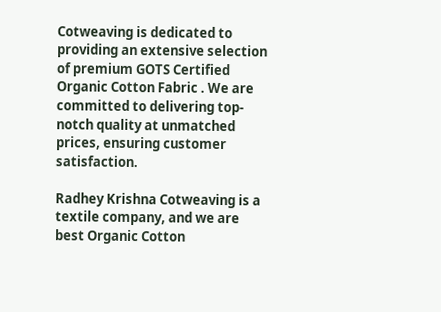Cotweaving is dedicated to providing an extensive selection of premium GOTS Certified Organic Cotton Fabric . We are committed to delivering top-notch quality at unmatched prices, ensuring customer satisfaction.

Radhey Krishna Cotweaving is a textile company, and we are best Organic Cotton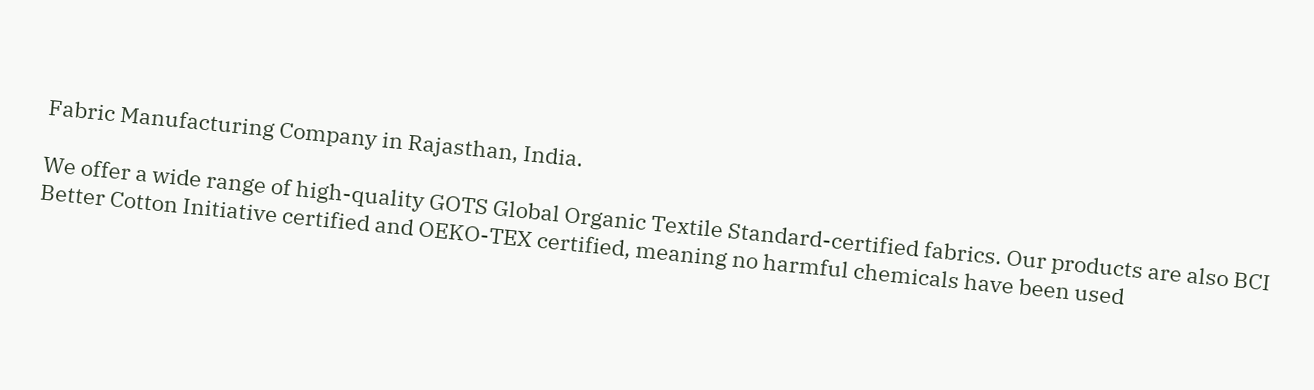Fabric Manufacturing Company in Rajasthan, India.

We offer a wide range of high-quality GOTS Global Organic Textile Standard-certified fabrics. Our products are also BCI Better Cotton Initiative certified and OEKO-TEX certified, meaning no harmful chemicals have been used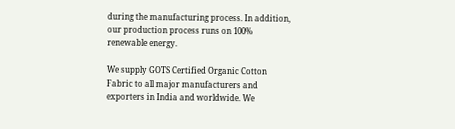during the manufacturing process. In addition, our production process runs on 100% renewable energy.

We supply GOTS Certified Organic Cotton Fabric to all major manufacturers and exporters in India and worldwide. We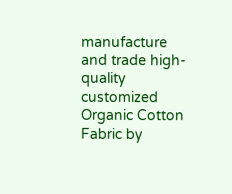manufacture and trade high-quality customized Organic Cotton Fabric by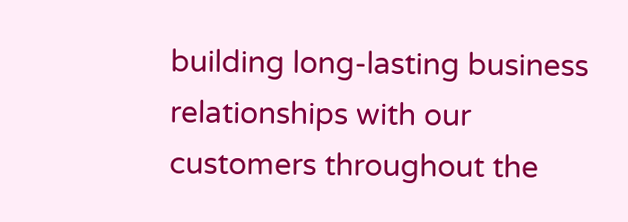building long-lasting business relationships with our customers throughout the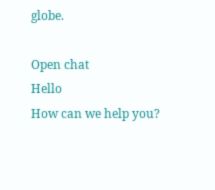globe.

Open chat
Hello
How can we help you?